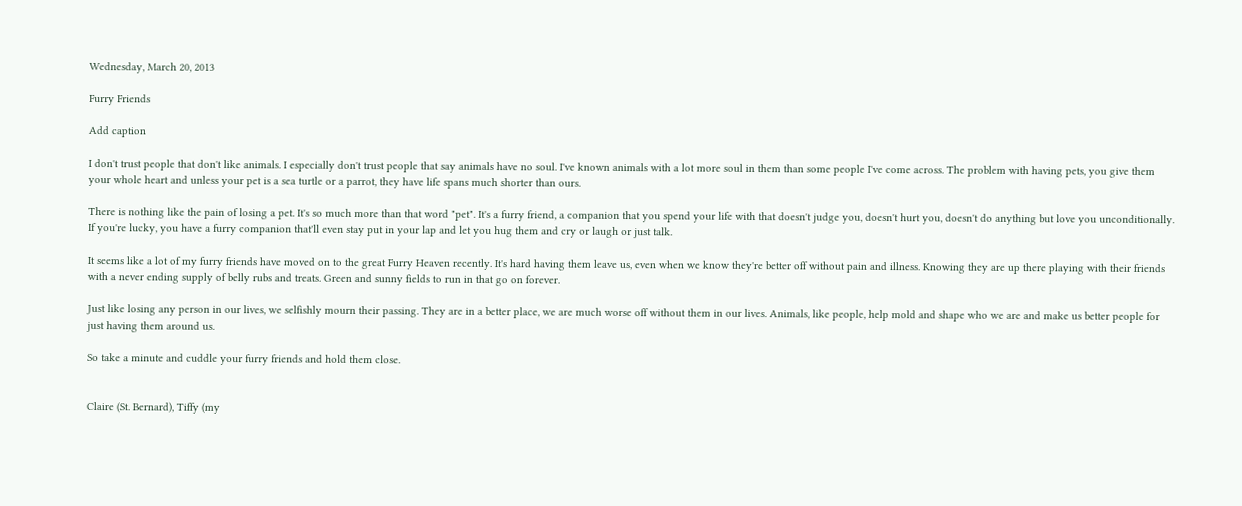Wednesday, March 20, 2013

Furry Friends

Add caption

I don't trust people that don't like animals. I especially don't trust people that say animals have no soul. I've known animals with a lot more soul in them than some people I've come across. The problem with having pets, you give them your whole heart and unless your pet is a sea turtle or a parrot, they have life spans much shorter than ours.

There is nothing like the pain of losing a pet. It's so much more than that word "pet". It's a furry friend, a companion that you spend your life with that doesn't judge you, doesn't hurt you, doesn't do anything but love you unconditionally. If you're lucky, you have a furry companion that'll even stay put in your lap and let you hug them and cry or laugh or just talk.

It seems like a lot of my furry friends have moved on to the great Furry Heaven recently. It's hard having them leave us, even when we know they're better off without pain and illness. Knowing they are up there playing with their friends with a never ending supply of belly rubs and treats. Green and sunny fields to run in that go on forever.

Just like losing any person in our lives, we selfishly mourn their passing. They are in a better place, we are much worse off without them in our lives. Animals, like people, help mold and shape who we are and make us better people for just having them around us.

So take a minute and cuddle your furry friends and hold them close.


Claire (St. Bernard), Tiffy (my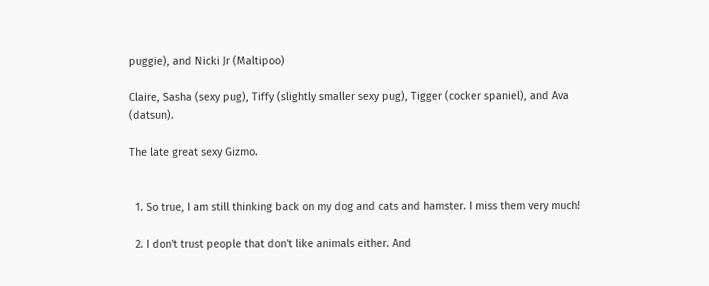puggie), and Nicki Jr (Maltipoo)

Claire, Sasha (sexy pug), Tiffy (slightly smaller sexy pug), Tigger (cocker spaniel), and Ava (datsun).

The late great sexy Gizmo.


  1. So true, I am still thinking back on my dog and cats and hamster. I miss them very much!

  2. I don't trust people that don't like animals either. And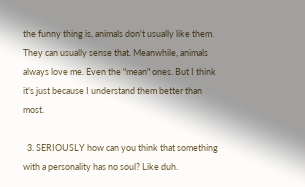the funny thing is, animals don't usually like them. They can usually sense that. Meanwhile, animals always love me. Even the "mean" ones. But I think it's just because I understand them better than most.

  3. SERIOUSLY how can you think that something with a personality has no soul? Like duh.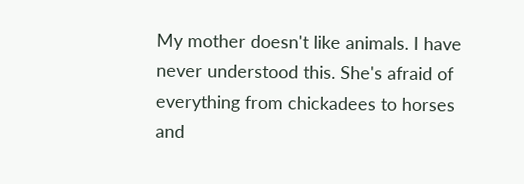My mother doesn't like animals. I have never understood this. She's afraid of everything from chickadees to horses and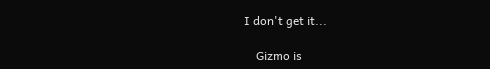I don't get it...

    Gizmo is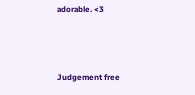adorable. <3



Judgement free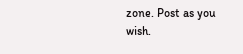zone. Post as you wish.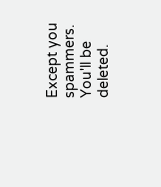Except you spammers. You'll be deleted.